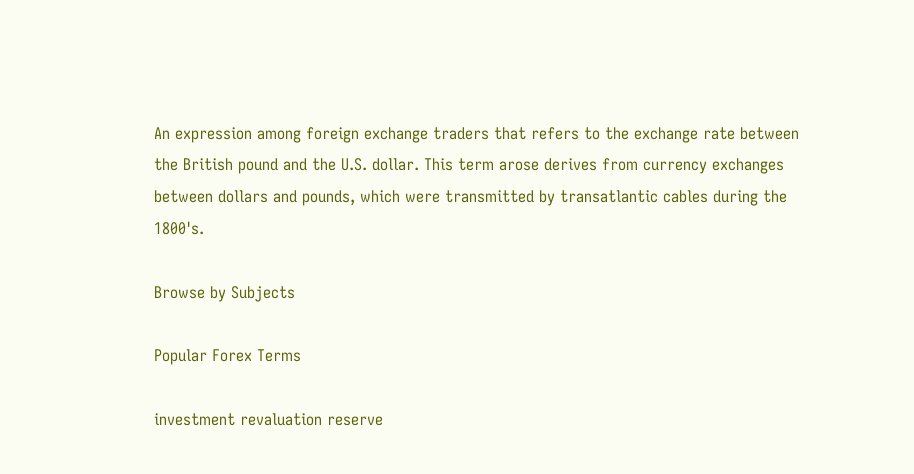An expression among foreign exchange traders that refers to the exchange rate between the British pound and the U.S. dollar. This term arose derives from currency exchanges between dollars and pounds, which were transmitted by transatlantic cables during the 1800's.

Browse by Subjects

Popular Forex Terms

investment revaluation reserve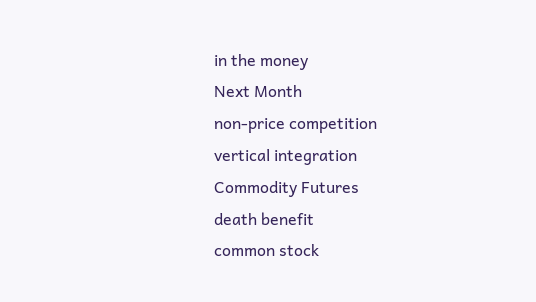in the money
Next Month
non-price competition
vertical integration
Commodity Futures
death benefit
common stock